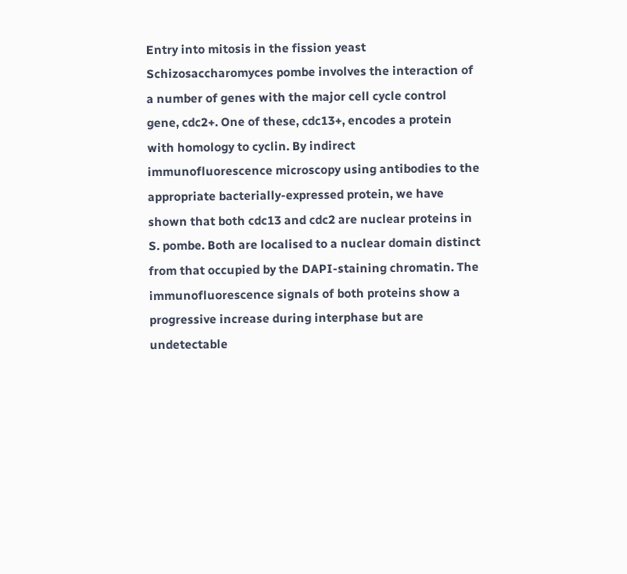Entry into mitosis in the fission yeast Schizosaccharomyces pombe involves the interaction of a number of genes with the major cell cycle control gene, cdc2+. One of these, cdc13+, encodes a protein with homology to cyclin. By indirect immunofluorescence microscopy using antibodies to the appropriate bacterially-expressed protein, we have shown that both cdc13 and cdc2 are nuclear proteins in S. pombe. Both are localised to a nuclear domain distinct from that occupied by the DAPI-staining chromatin. The immunofluorescence signals of both proteins show a progressive increase during interphase but are undetectable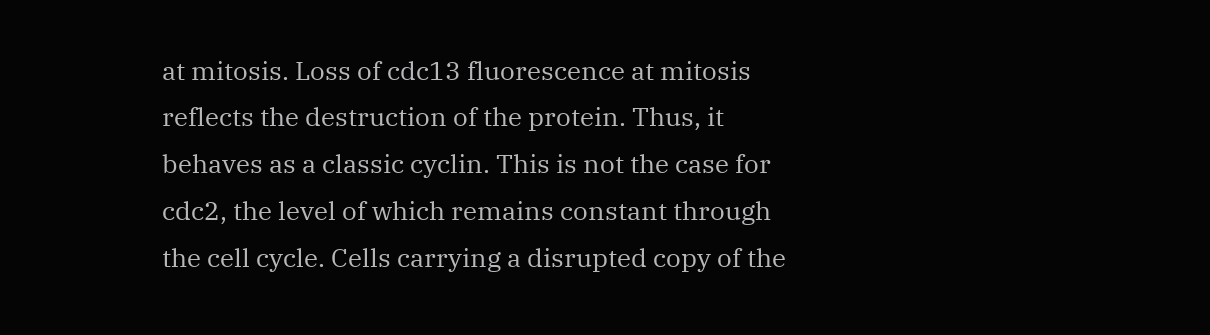at mitosis. Loss of cdc13 fluorescence at mitosis reflects the destruction of the protein. Thus, it behaves as a classic cyclin. This is not the case for cdc2, the level of which remains constant through the cell cycle. Cells carrying a disrupted copy of the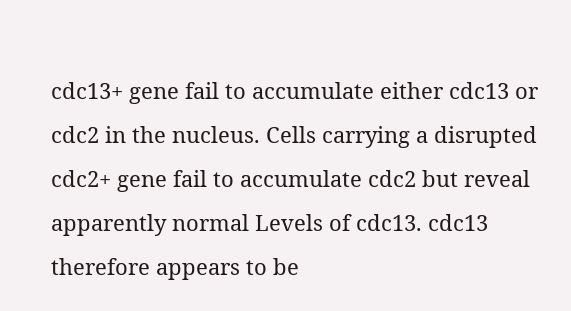cdc13+ gene fail to accumulate either cdc13 or cdc2 in the nucleus. Cells carrying a disrupted cdc2+ gene fail to accumulate cdc2 but reveal apparently normal Levels of cdc13. cdc13 therefore appears to be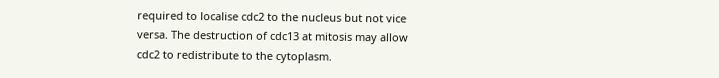required to localise cdc2 to the nucleus but not vice versa. The destruction of cdc13 at mitosis may allow cdc2 to redistribute to the cytoplasm.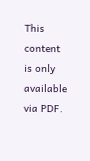This content is only available via PDF.